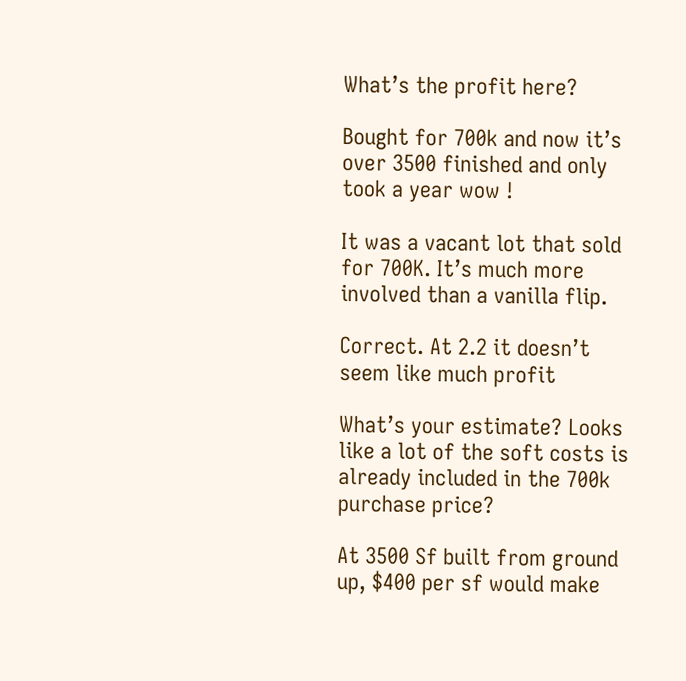What’s the profit here?

Bought for 700k and now it’s over 3500 finished and only took a year wow !

It was a vacant lot that sold for 700K. It’s much more involved than a vanilla flip.

Correct. At 2.2 it doesn’t seem like much profit

What’s your estimate? Looks like a lot of the soft costs is already included in the 700k purchase price?

At 3500 Sf built from ground up, $400 per sf would make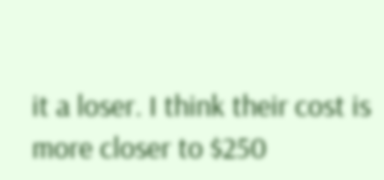it a loser. I think their cost is more closer to $250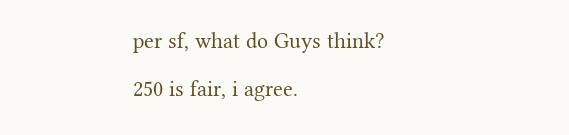per sf, what do Guys think?

250 is fair, i agree.